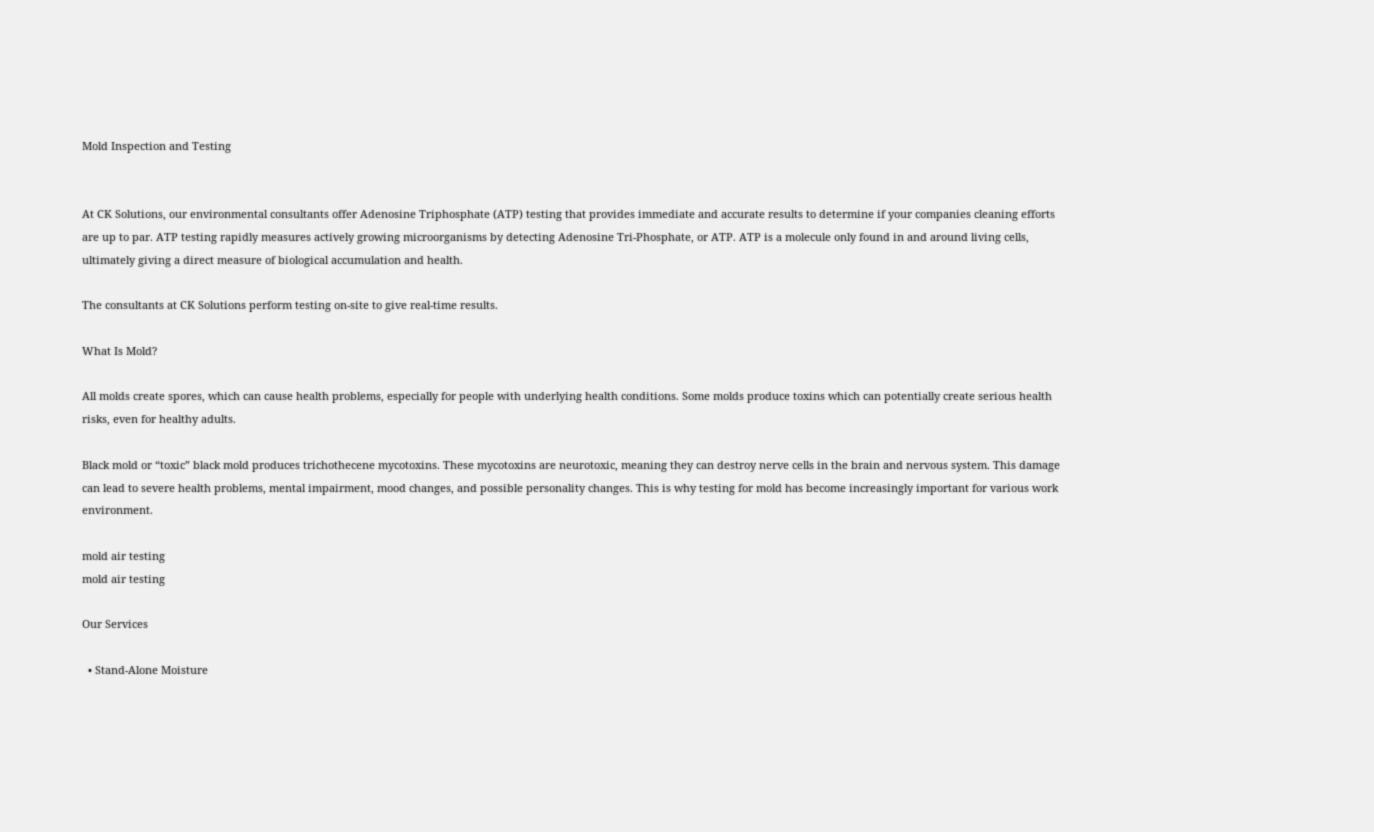Mold Inspection and Testing


At CK Solutions, our environmental consultants offer Adenosine Triphosphate (ATP) testing that provides immediate and accurate results to determine if your companies cleaning efforts are up to par. ATP testing rapidly measures actively growing microorganisms by detecting Adenosine Tri-Phosphate, or ATP. ATP is a molecule only found in and around living cells, ultimately giving a direct measure of biological accumulation and health.

The consultants at CK Solutions perform testing on-site to give real-time results.

What Is Mold?

All molds create spores, which can cause health problems, especially for people with underlying health conditions. Some molds produce toxins which can potentially create serious health risks, even for healthy adults.

Black mold or “toxic” black mold produces trichothecene mycotoxins. These mycotoxins are neurotoxic, meaning they can destroy nerve cells in the brain and nervous system. This damage can lead to severe health problems, mental impairment, mood changes, and possible personality changes. This is why testing for mold has become increasingly important for various work environment.

mold air testing
mold air testing

Our Services

  • Stand-Alone Moisture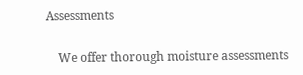Assessments

    We offer thorough moisture assessments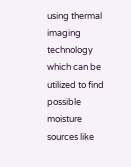using thermal imaging technology which can be utilized to find possible moisture sources like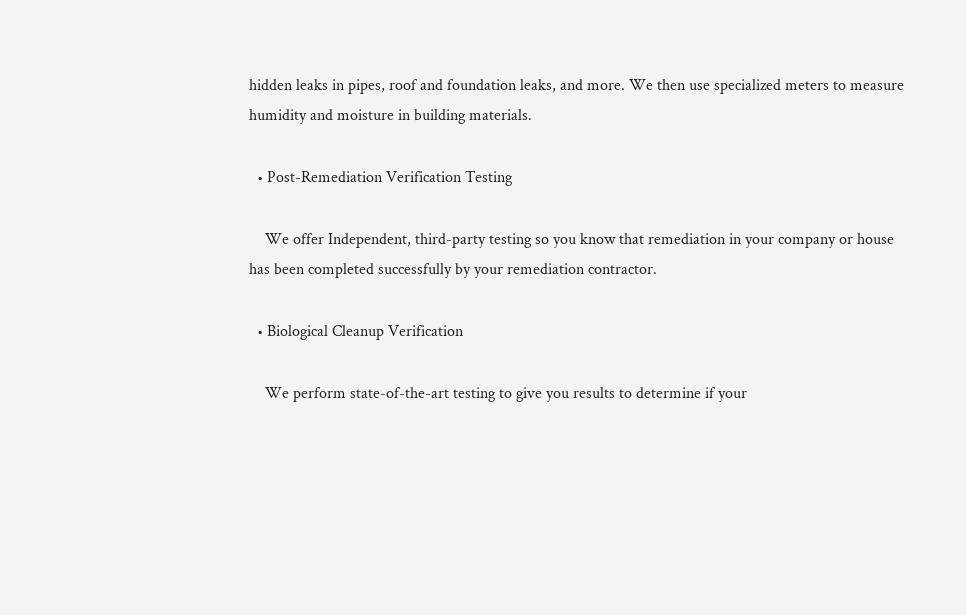hidden leaks in pipes, roof and foundation leaks, and more. We then use specialized meters to measure humidity and moisture in building materials.

  • Post-Remediation Verification Testing

    We offer Independent, third-party testing so you know that remediation in your company or house has been completed successfully by your remediation contractor.

  • Biological Cleanup Verification

    We perform state-of-the-art testing to give you results to determine if your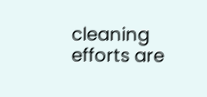cleaning efforts are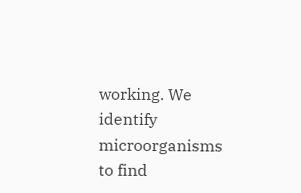working. We identify microorganisms to find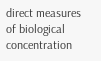direct measures of biological concentration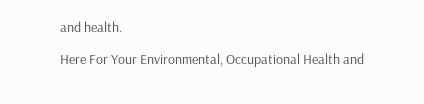and health.

Here For Your Environmental, Occupational Health and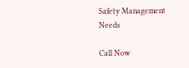Safety Management Needs

Call Now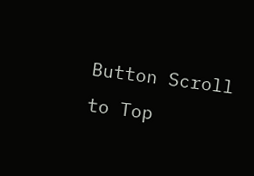Button Scroll to Top